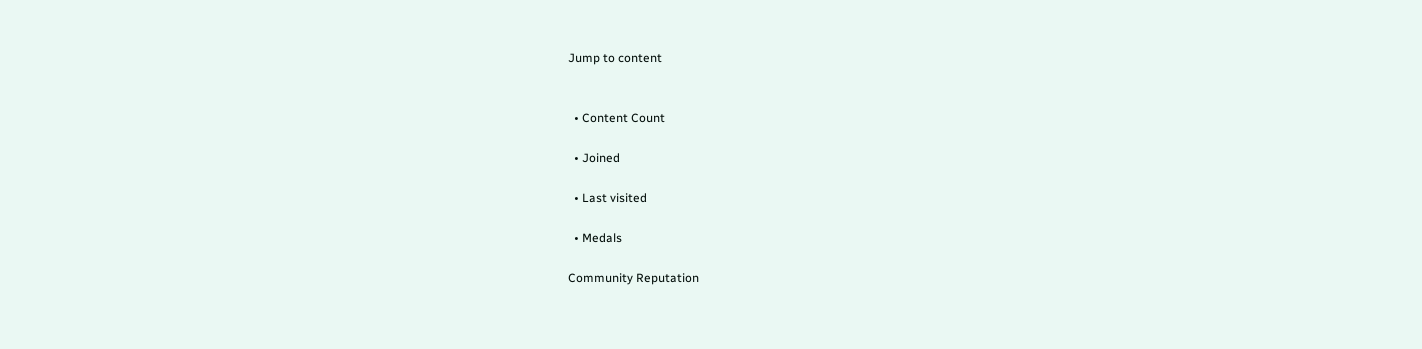Jump to content


  • Content Count

  • Joined

  • Last visited

  • Medals

Community Reputation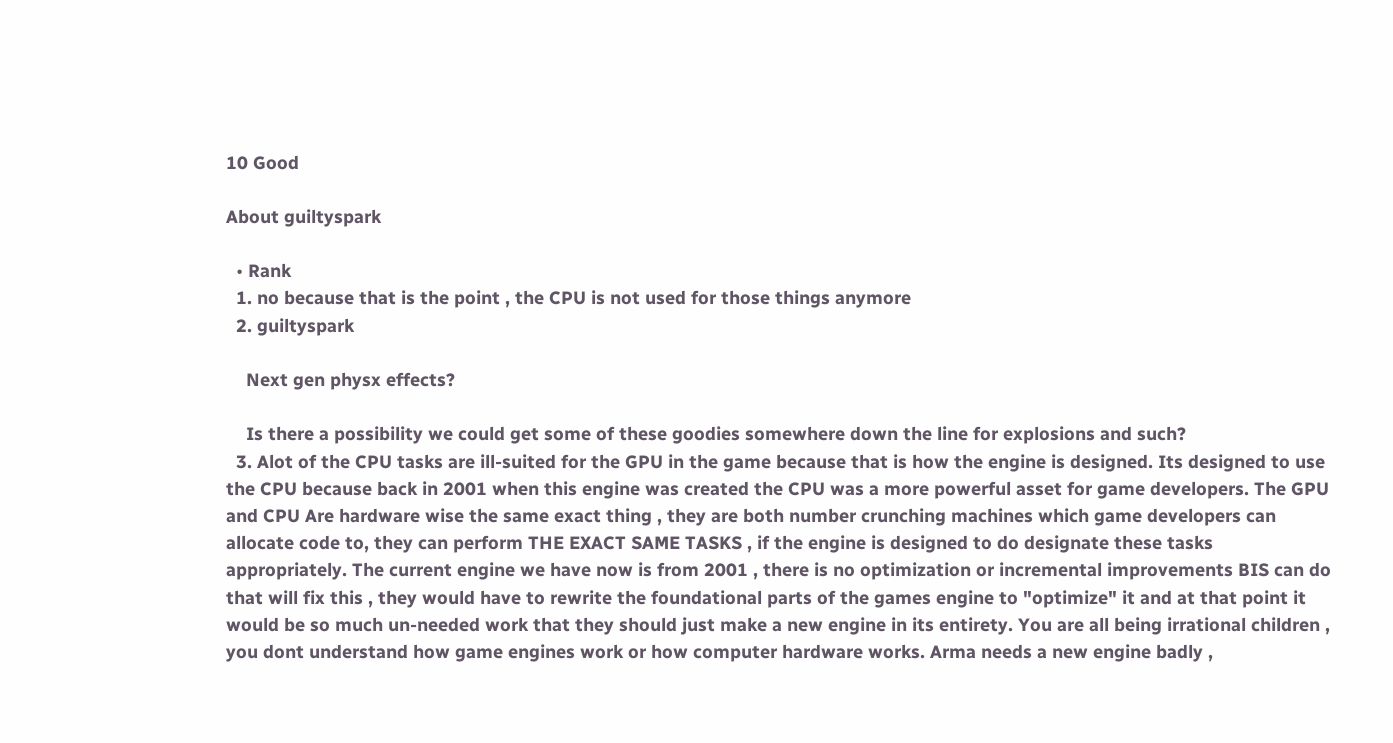10 Good

About guiltyspark

  • Rank
  1. no because that is the point , the CPU is not used for those things anymore
  2. guiltyspark

    Next gen physx effects?

    Is there a possibility we could get some of these goodies somewhere down the line for explosions and such?
  3. Alot of the CPU tasks are ill-suited for the GPU in the game because that is how the engine is designed. Its designed to use the CPU because back in 2001 when this engine was created the CPU was a more powerful asset for game developers. The GPU and CPU Are hardware wise the same exact thing , they are both number crunching machines which game developers can allocate code to, they can perform THE EXACT SAME TASKS , if the engine is designed to do designate these tasks appropriately. The current engine we have now is from 2001 , there is no optimization or incremental improvements BIS can do that will fix this , they would have to rewrite the foundational parts of the games engine to "optimize" it and at that point it would be so much un-needed work that they should just make a new engine in its entirety. You are all being irrational children , you dont understand how game engines work or how computer hardware works. Arma needs a new engine badly ,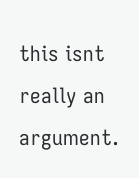this isnt really an argument.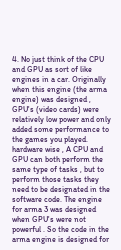4. No just think of the CPU and GPU as sort of like engines in a car. Originally when this engine (the arma engine) was designed , GPU's (video cards) were relatively low power and only added some performance to the games you played. hardware wise , A CPU and GPU can both perform the same type of tasks , but to perform those tasks they need to be designated in the software code. The engine for arma 3 was designed when GPU's were not powerful . So the code in the arma engine is designed for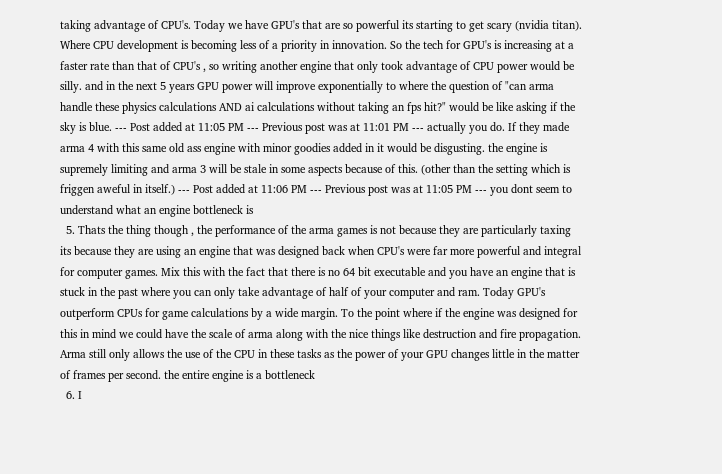taking advantage of CPU's. Today we have GPU's that are so powerful its starting to get scary (nvidia titan). Where CPU development is becoming less of a priority in innovation. So the tech for GPU's is increasing at a faster rate than that of CPU's , so writing another engine that only took advantage of CPU power would be silly. and in the next 5 years GPU power will improve exponentially to where the question of "can arma handle these physics calculations AND ai calculations without taking an fps hit?" would be like asking if the sky is blue. --- Post added at 11:05 PM --- Previous post was at 11:01 PM --- actually you do. If they made arma 4 with this same old ass engine with minor goodies added in it would be disgusting. the engine is supremely limiting and arma 3 will be stale in some aspects because of this. (other than the setting which is friggen aweful in itself.) --- Post added at 11:06 PM --- Previous post was at 11:05 PM --- you dont seem to understand what an engine bottleneck is
  5. Thats the thing though , the performance of the arma games is not because they are particularly taxing its because they are using an engine that was designed back when CPU's were far more powerful and integral for computer games. Mix this with the fact that there is no 64 bit executable and you have an engine that is stuck in the past where you can only take advantage of half of your computer and ram. Today GPU's outperform CPUs for game calculations by a wide margin. To the point where if the engine was designed for this in mind we could have the scale of arma along with the nice things like destruction and fire propagation. Arma still only allows the use of the CPU in these tasks as the power of your GPU changes little in the matter of frames per second. the entire engine is a bottleneck
  6. I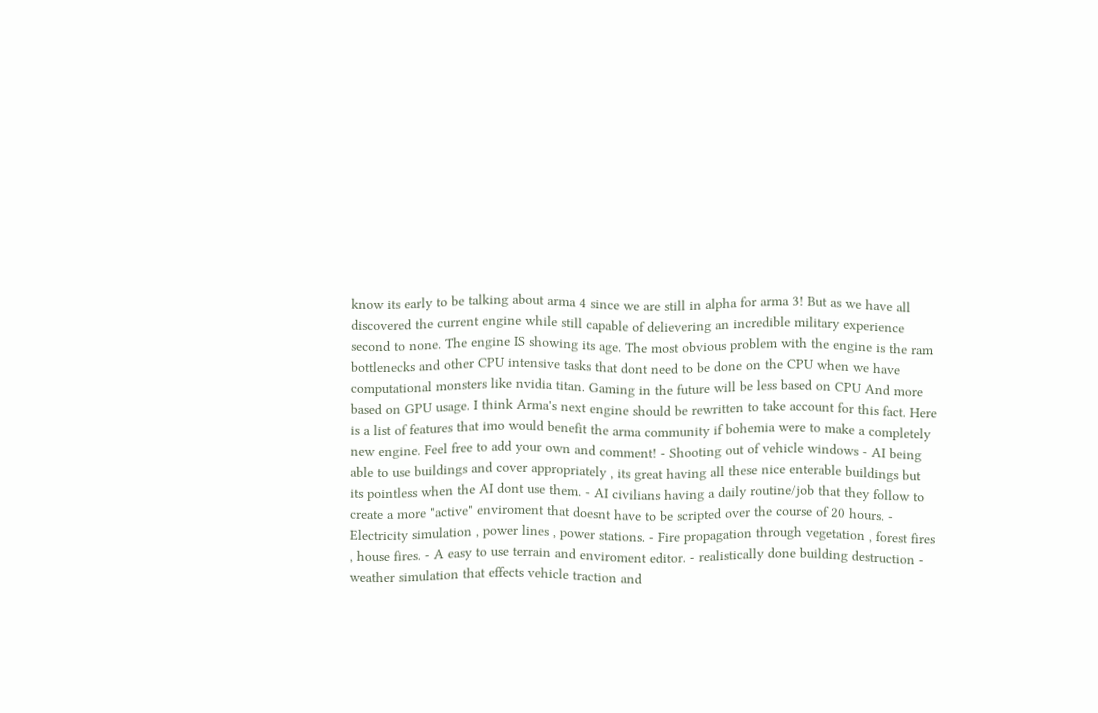know its early to be talking about arma 4 since we are still in alpha for arma 3! But as we have all discovered the current engine while still capable of delievering an incredible military experience second to none. The engine IS showing its age. The most obvious problem with the engine is the ram bottlenecks and other CPU intensive tasks that dont need to be done on the CPU when we have computational monsters like nvidia titan. Gaming in the future will be less based on CPU And more based on GPU usage. I think Arma's next engine should be rewritten to take account for this fact. Here is a list of features that imo would benefit the arma community if bohemia were to make a completely new engine. Feel free to add your own and comment! - Shooting out of vehicle windows - AI being able to use buildings and cover appropriately , its great having all these nice enterable buildings but its pointless when the AI dont use them. - AI civilians having a daily routine/job that they follow to create a more "active" enviroment that doesnt have to be scripted over the course of 20 hours. - Electricity simulation , power lines , power stations. - Fire propagation through vegetation , forest fires , house fires. - A easy to use terrain and enviroment editor. - realistically done building destruction - weather simulation that effects vehicle traction and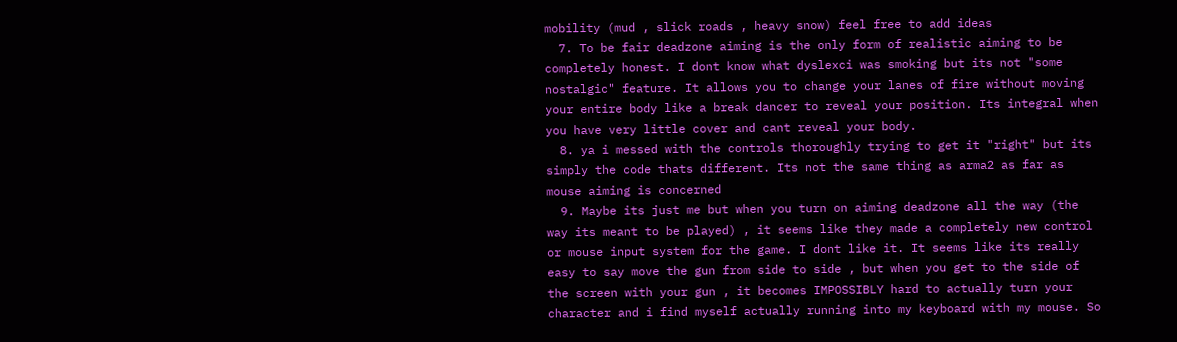mobility (mud , slick roads , heavy snow) feel free to add ideas
  7. To be fair deadzone aiming is the only form of realistic aiming to be completely honest. I dont know what dyslexci was smoking but its not "some nostalgic" feature. It allows you to change your lanes of fire without moving your entire body like a break dancer to reveal your position. Its integral when you have very little cover and cant reveal your body.
  8. ya i messed with the controls thoroughly trying to get it "right" but its simply the code thats different. Its not the same thing as arma2 as far as mouse aiming is concerned
  9. Maybe its just me but when you turn on aiming deadzone all the way (the way its meant to be played) , it seems like they made a completely new control or mouse input system for the game. I dont like it. It seems like its really easy to say move the gun from side to side , but when you get to the side of the screen with your gun , it becomes IMPOSSIBLY hard to actually turn your character and i find myself actually running into my keyboard with my mouse. So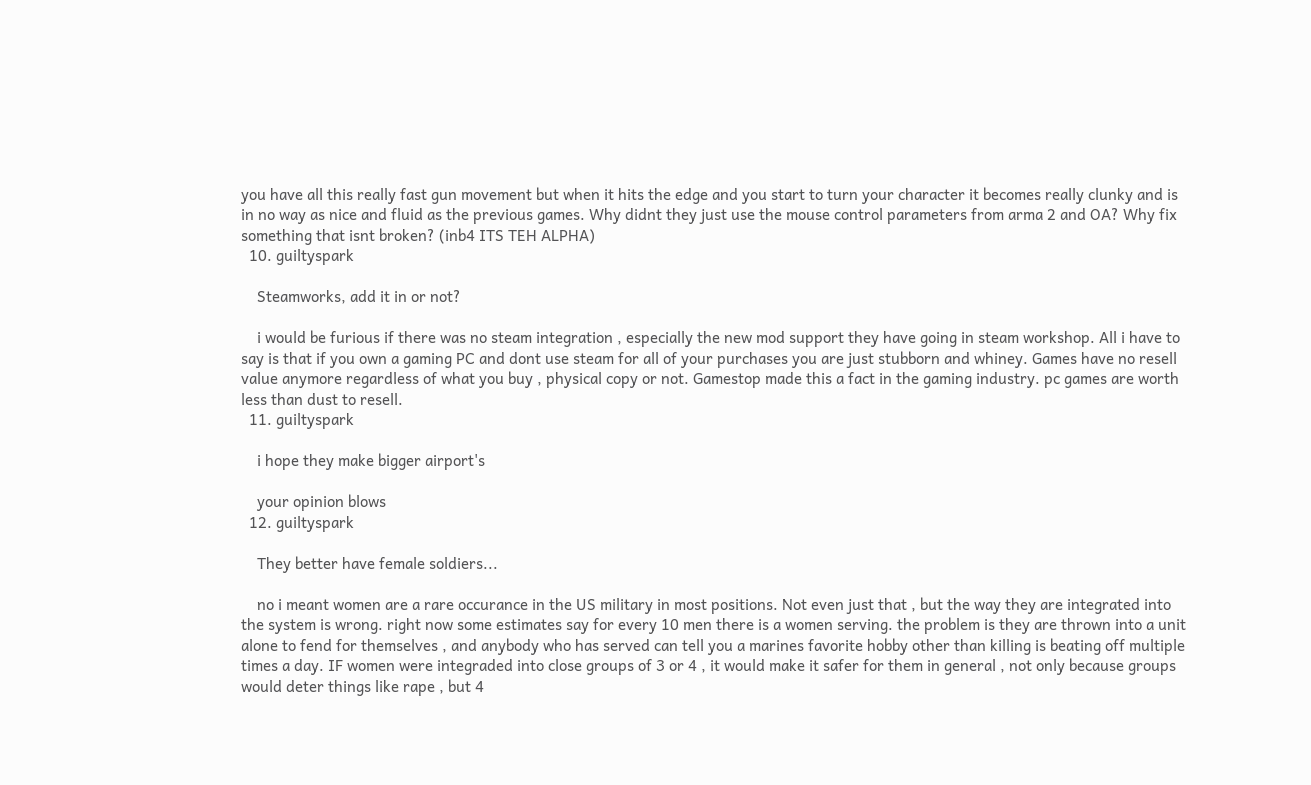you have all this really fast gun movement but when it hits the edge and you start to turn your character it becomes really clunky and is in no way as nice and fluid as the previous games. Why didnt they just use the mouse control parameters from arma 2 and OA? Why fix something that isnt broken? (inb4 ITS TEH ALPHA)
  10. guiltyspark

    Steamworks, add it in or not?

    i would be furious if there was no steam integration , especially the new mod support they have going in steam workshop. All i have to say is that if you own a gaming PC and dont use steam for all of your purchases you are just stubborn and whiney. Games have no resell value anymore regardless of what you buy , physical copy or not. Gamestop made this a fact in the gaming industry. pc games are worth less than dust to resell.
  11. guiltyspark

    i hope they make bigger airport's

    your opinion blows
  12. guiltyspark

    They better have female soldiers...

    no i meant women are a rare occurance in the US military in most positions. Not even just that , but the way they are integrated into the system is wrong. right now some estimates say for every 10 men there is a women serving. the problem is they are thrown into a unit alone to fend for themselves , and anybody who has served can tell you a marines favorite hobby other than killing is beating off multiple times a day. IF women were integraded into close groups of 3 or 4 , it would make it safer for them in general , not only because groups would deter things like rape , but 4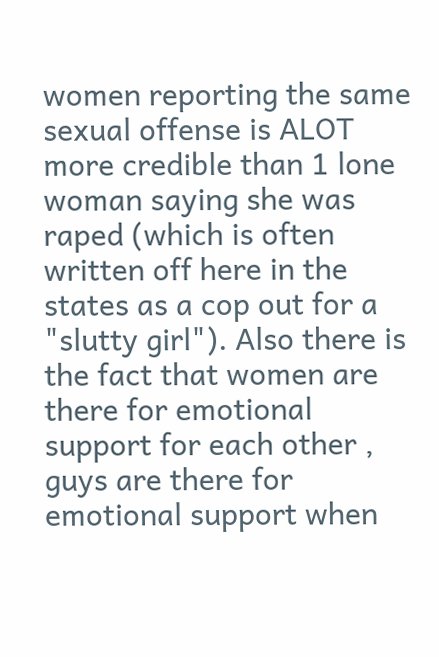women reporting the same sexual offense is ALOT more credible than 1 lone woman saying she was raped (which is often written off here in the states as a cop out for a "slutty girl"). Also there is the fact that women are there for emotional support for each other , guys are there for emotional support when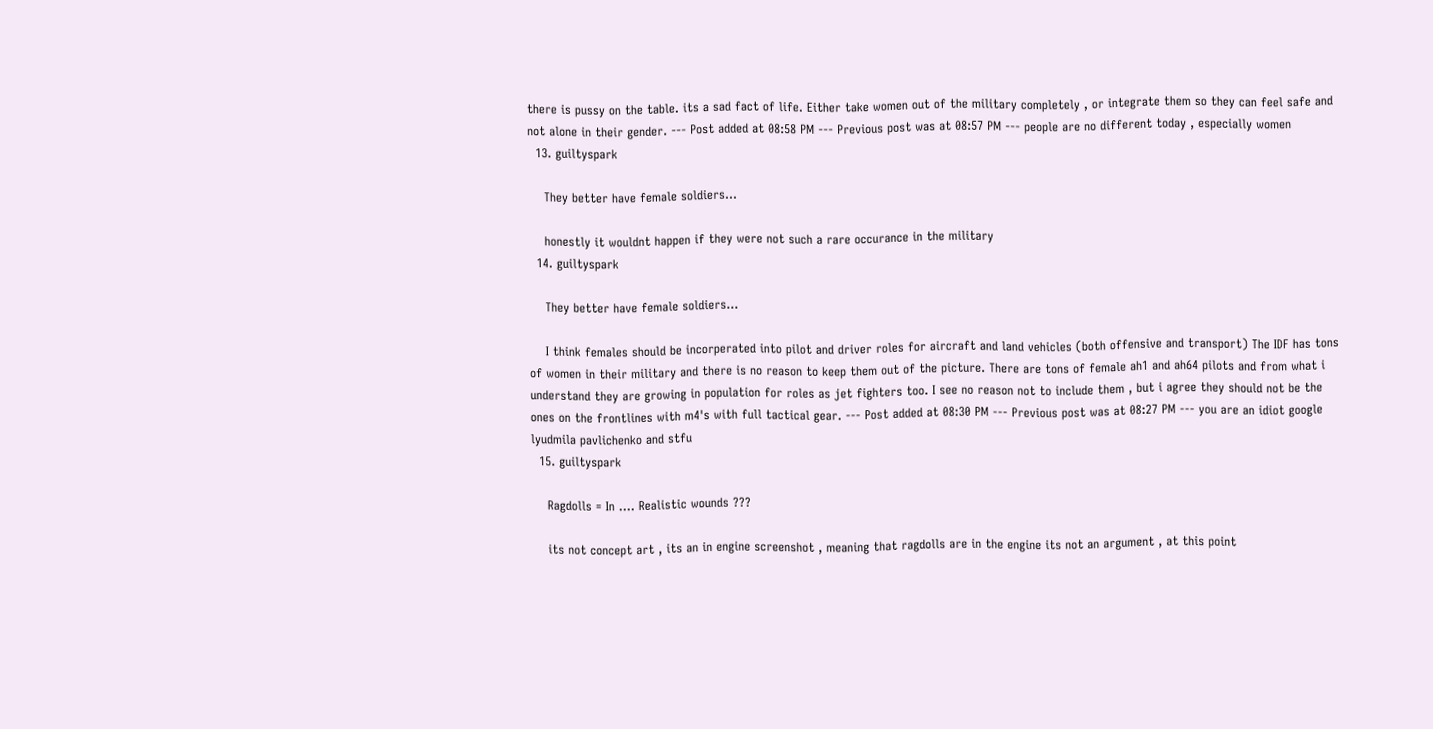there is pussy on the table. its a sad fact of life. Either take women out of the military completely , or integrate them so they can feel safe and not alone in their gender. --- Post added at 08:58 PM --- Previous post was at 08:57 PM --- people are no different today , especially women
  13. guiltyspark

    They better have female soldiers...

    honestly it wouldnt happen if they were not such a rare occurance in the military
  14. guiltyspark

    They better have female soldiers...

    I think females should be incorperated into pilot and driver roles for aircraft and land vehicles (both offensive and transport) The IDF has tons of women in their military and there is no reason to keep them out of the picture. There are tons of female ah1 and ah64 pilots and from what i understand they are growing in population for roles as jet fighters too. I see no reason not to include them , but i agree they should not be the ones on the frontlines with m4's with full tactical gear. --- Post added at 08:30 PM --- Previous post was at 08:27 PM --- you are an idiot google lyudmila pavlichenko and stfu
  15. guiltyspark

    Ragdolls = In .... Realistic wounds ???

    its not concept art , its an in engine screenshot , meaning that ragdolls are in the engine its not an argument , at this point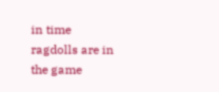in time ragdolls are in the game